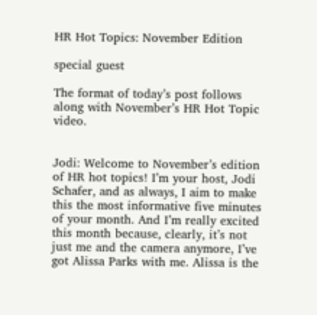HR Hot Topics: November Edition

special guest

The format of today’s post follows along with November’s HR Hot Topic video.


Jodi: Welcome to November’s edition of HR hot topics! I’m your host, Jodi Schafer, and as always, I aim to make this the most informative five minutes of your month. And I’m really excited this month because, clearly, it’s not just me and the camera anymore, I’ve got Alissa Parks with me. Alissa is the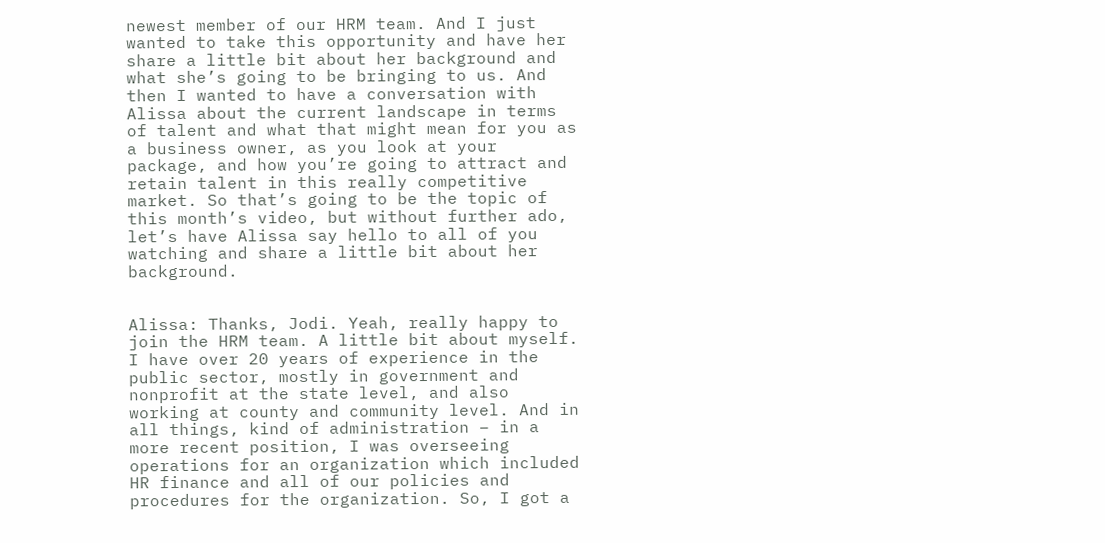newest member of our HRM team. And I just wanted to take this opportunity and have her share a little bit about her background and what she’s going to be bringing to us. And then I wanted to have a conversation with Alissa about the current landscape in terms of talent and what that might mean for you as a business owner, as you look at your package, and how you’re going to attract and retain talent in this really competitive market. So that’s going to be the topic of this month’s video, but without further ado, let’s have Alissa say hello to all of you watching and share a little bit about her background.


Alissa: Thanks, Jodi. Yeah, really happy to join the HRM team. A little bit about myself. I have over 20 years of experience in the public sector, mostly in government and nonprofit at the state level, and also working at county and community level. And in all things, kind of administration – in a more recent position, I was overseeing operations for an organization which included HR finance and all of our policies and procedures for the organization. So, I got a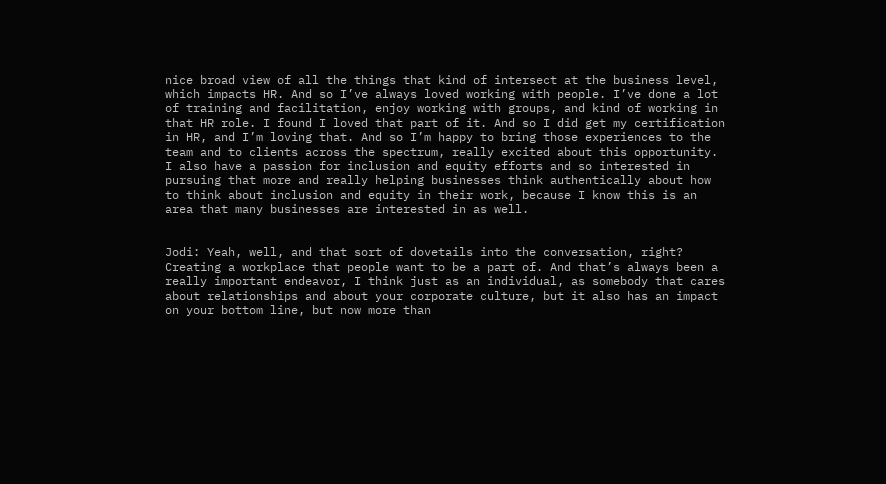nice broad view of all the things that kind of intersect at the business level, which impacts HR. And so I’ve always loved working with people. I’ve done a lot of training and facilitation, enjoy working with groups, and kind of working in that HR role. I found I loved that part of it. And so I did get my certification in HR, and I’m loving that. And so I’m happy to bring those experiences to the team and to clients across the spectrum, really excited about this opportunity. I also have a passion for inclusion and equity efforts and so interested in pursuing that more and really helping businesses think authentically about how to think about inclusion and equity in their work, because I know this is an area that many businesses are interested in as well.


Jodi: Yeah, well, and that sort of dovetails into the conversation, right? Creating a workplace that people want to be a part of. And that’s always been a really important endeavor, I think just as an individual, as somebody that cares about relationships and about your corporate culture, but it also has an impact on your bottom line, but now more than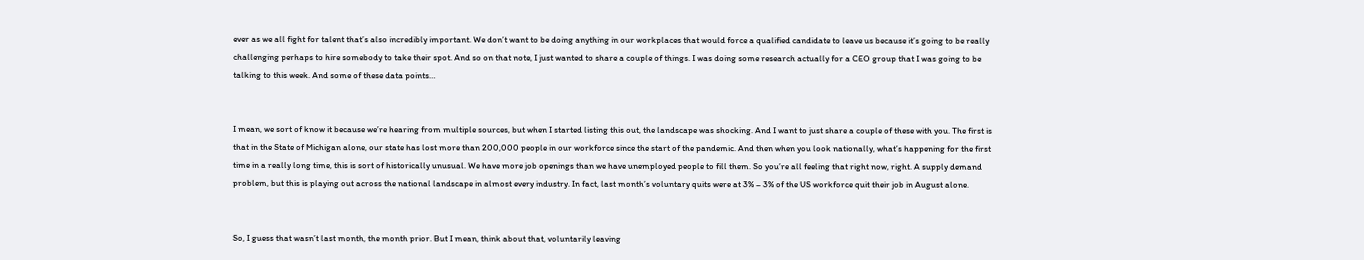ever as we all fight for talent that’s also incredibly important. We don’t want to be doing anything in our workplaces that would force a qualified candidate to leave us because it’s going to be really challenging perhaps to hire somebody to take their spot. And so on that note, I just wanted to share a couple of things. I was doing some research actually for a CEO group that I was going to be talking to this week. And some of these data points…


I mean, we sort of know it because we’re hearing from multiple sources, but when I started listing this out, the landscape was shocking. And I want to just share a couple of these with you. The first is that in the State of Michigan alone, our state has lost more than 200,000 people in our workforce since the start of the pandemic. And then when you look nationally, what’s happening for the first time in a really long time, this is sort of historically unusual. We have more job openings than we have unemployed people to fill them. So you’re all feeling that right now, right. A supply demand problem, but this is playing out across the national landscape in almost every industry. In fact, last month’s voluntary quits were at 3% – 3% of the US workforce quit their job in August alone.


So, I guess that wasn’t last month, the month prior. But I mean, think about that, voluntarily leaving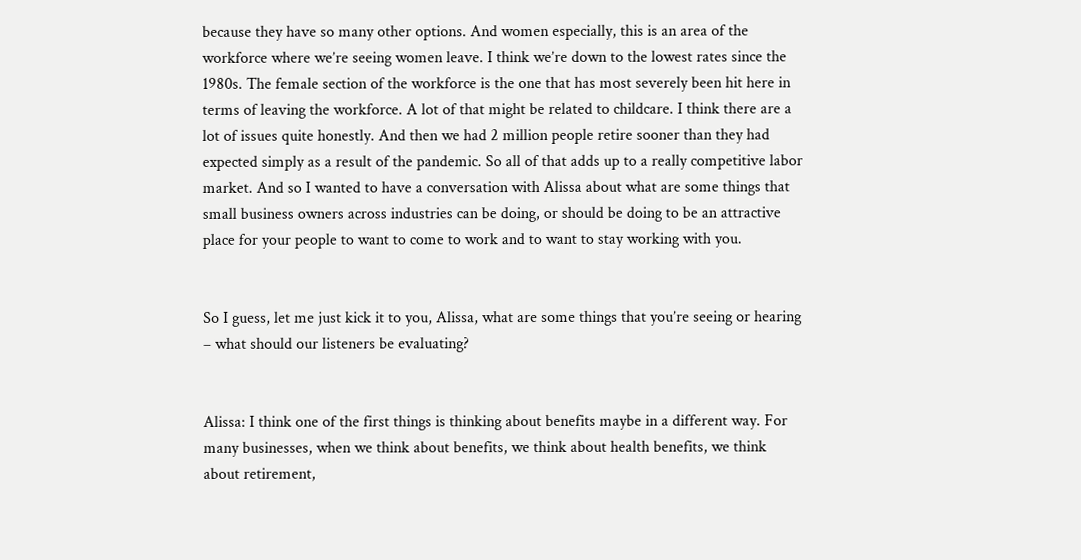because they have so many other options. And women especially, this is an area of the workforce where we’re seeing women leave. I think we’re down to the lowest rates since the 1980s. The female section of the workforce is the one that has most severely been hit here in terms of leaving the workforce. A lot of that might be related to childcare. I think there are a lot of issues quite honestly. And then we had 2 million people retire sooner than they had expected simply as a result of the pandemic. So all of that adds up to a really competitive labor market. And so I wanted to have a conversation with Alissa about what are some things that small business owners across industries can be doing, or should be doing to be an attractive place for your people to want to come to work and to want to stay working with you.


So I guess, let me just kick it to you, Alissa, what are some things that you’re seeing or hearing – what should our listeners be evaluating?


Alissa: I think one of the first things is thinking about benefits maybe in a different way. For many businesses, when we think about benefits, we think about health benefits, we think about retirement,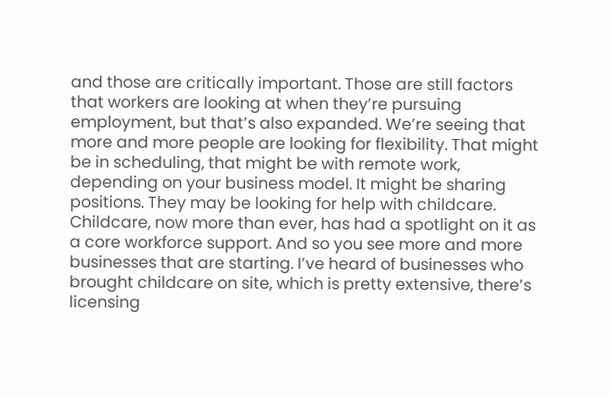and those are critically important. Those are still factors that workers are looking at when they’re pursuing employment, but that’s also expanded. We’re seeing that more and more people are looking for flexibility. That might be in scheduling, that might be with remote work, depending on your business model. It might be sharing positions. They may be looking for help with childcare. Childcare, now more than ever, has had a spotlight on it as a core workforce support. And so you see more and more businesses that are starting. I’ve heard of businesses who brought childcare on site, which is pretty extensive, there’s licensing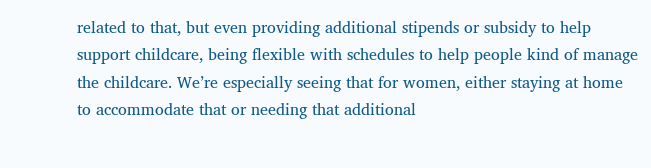related to that, but even providing additional stipends or subsidy to help support childcare, being flexible with schedules to help people kind of manage the childcare. We’re especially seeing that for women, either staying at home to accommodate that or needing that additional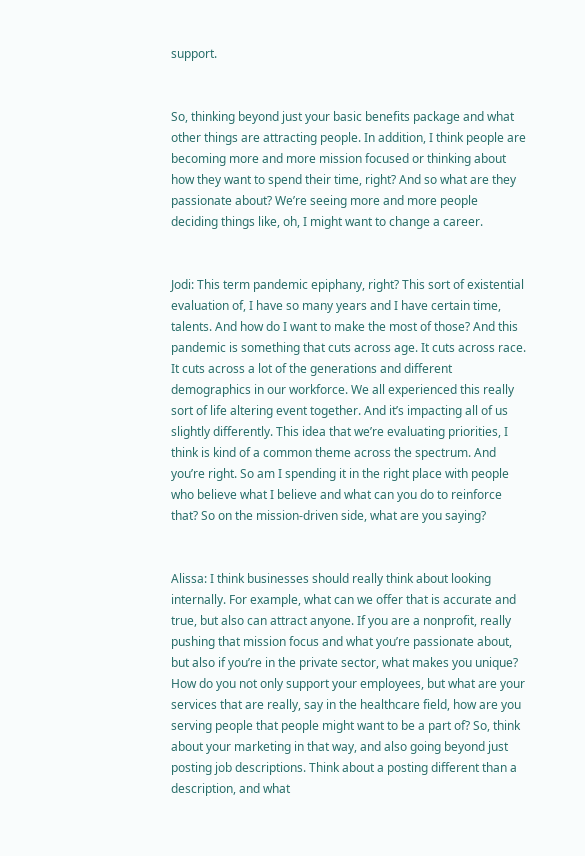support.


So, thinking beyond just your basic benefits package and what other things are attracting people. In addition, I think people are becoming more and more mission focused or thinking about how they want to spend their time, right? And so what are they passionate about? We’re seeing more and more people deciding things like, oh, I might want to change a career.


Jodi: This term pandemic epiphany, right? This sort of existential evaluation of, I have so many years and I have certain time, talents. And how do I want to make the most of those? And this pandemic is something that cuts across age. It cuts across race. It cuts across a lot of the generations and different demographics in our workforce. We all experienced this really sort of life altering event together. And it’s impacting all of us slightly differently. This idea that we’re evaluating priorities, I think is kind of a common theme across the spectrum. And you’re right. So am I spending it in the right place with people who believe what I believe and what can you do to reinforce that? So on the mission-driven side, what are you saying?


Alissa: I think businesses should really think about looking internally. For example, what can we offer that is accurate and true, but also can attract anyone. If you are a nonprofit, really pushing that mission focus and what you’re passionate about, but also if you’re in the private sector, what makes you unique? How do you not only support your employees, but what are your services that are really, say in the healthcare field, how are you serving people that people might want to be a part of? So, think about your marketing in that way, and also going beyond just posting job descriptions. Think about a posting different than a description, and what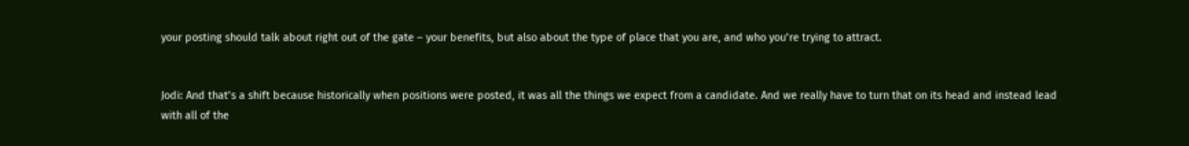your posting should talk about right out of the gate – your benefits, but also about the type of place that you are, and who you’re trying to attract.


Jodi: And that’s a shift because historically when positions were posted, it was all the things we expect from a candidate. And we really have to turn that on its head and instead lead with all of the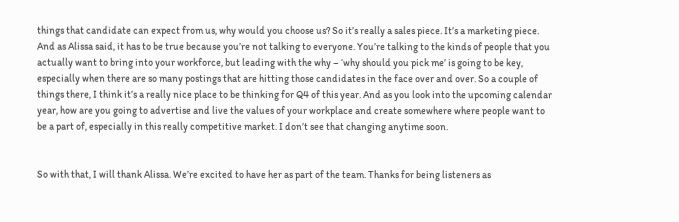things that candidate can expect from us, why would you choose us? So it’s really a sales piece. It’s a marketing piece. And as Alissa said, it has to be true because you’re not talking to everyone. You’re talking to the kinds of people that you actually want to bring into your workforce, but leading with the why – ‘why should you pick me’ is going to be key, especially when there are so many postings that are hitting those candidates in the face over and over. So a couple of things there, I think it’s a really nice place to be thinking for Q4 of this year. And as you look into the upcoming calendar year, how are you going to advertise and live the values of your workplace and create somewhere where people want to be a part of, especially in this really competitive market. I don’t see that changing anytime soon.


So with that, I will thank Alissa. We’re excited to have her as part of the team. Thanks for being listeners as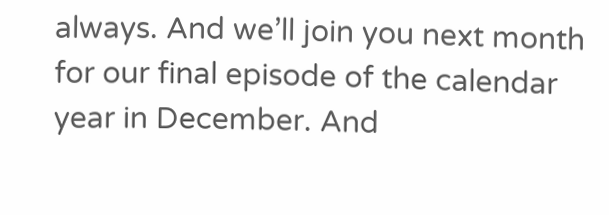always. And we’ll join you next month for our final episode of the calendar year in December. And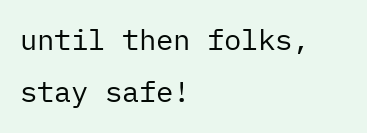until then folks, stay safe!